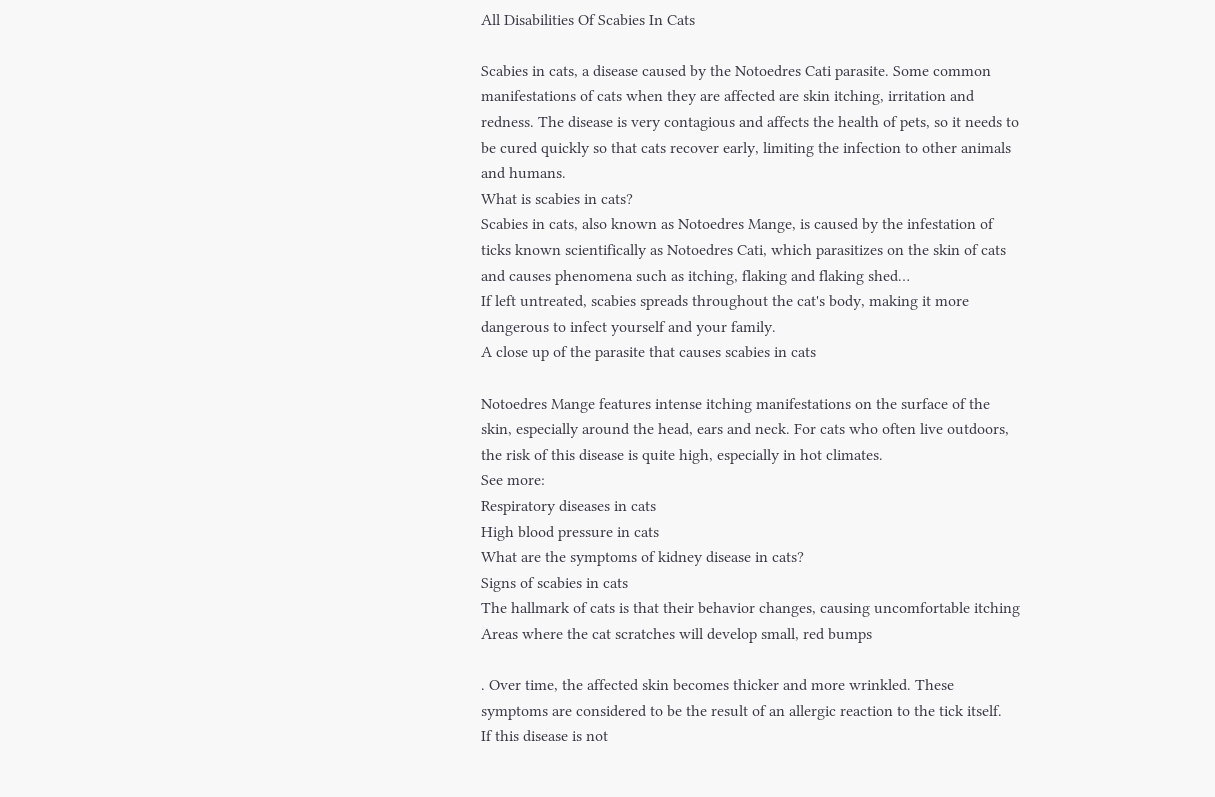All Disabilities Of Scabies In Cats

Scabies in cats, a disease caused by the Notoedres Cati parasite. Some common manifestations of cats when they are affected are skin itching, irritation and redness. The disease is very contagious and affects the health of pets, so it needs to be cured quickly so that cats recover early, limiting the infection to other animals and humans.
What is scabies in cats?
Scabies in cats, also known as Notoedres Mange, is caused by the infestation of ticks known scientifically as Notoedres Cati, which parasitizes on the skin of cats and causes phenomena such as itching, flaking and flaking shed…
If left untreated, scabies spreads throughout the cat's body, making it more dangerous to infect yourself and your family.
A close up of the parasite that causes scabies in cats

Notoedres Mange features intense itching manifestations on the surface of the skin, especially around the head, ears and neck. For cats who often live outdoors, the risk of this disease is quite high, especially in hot climates.
See more:
Respiratory diseases in cats
High blood pressure in cats
What are the symptoms of kidney disease in cats?
Signs of scabies in cats
The hallmark of cats is that their behavior changes, causing uncomfortable itching
Areas where the cat scratches will develop small, red bumps

. Over time, the affected skin becomes thicker and more wrinkled. These symptoms are considered to be the result of an allergic reaction to the tick itself.
If this disease is not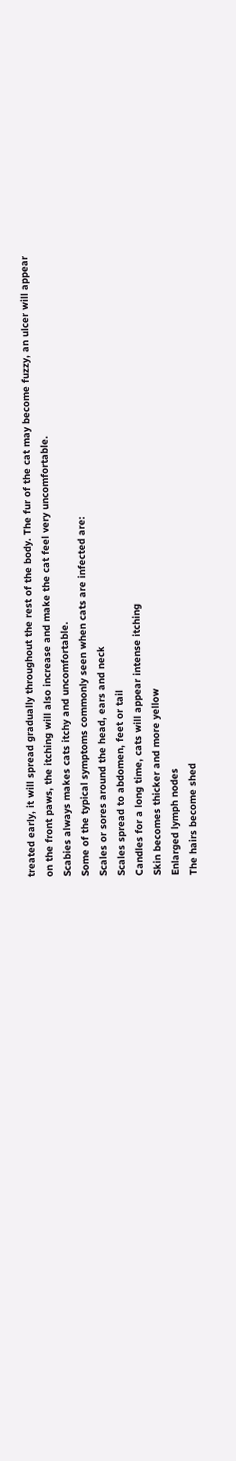treated early, it will spread gradually throughout the rest of the body. The fur of the cat may become fuzzy, an ulcer will appear on the front paws, the itching will also increase and make the cat feel very uncomfortable.
Scabies always makes cats itchy and uncomfortable.
Some of the typical symptoms commonly seen when cats are infected are:
Scales or sores around the head, ears and neck
Scales spread to abdomen, feet or tail
Candles for a long time, cats will appear intense itching
Skin becomes thicker and more yellow
Enlarged lymph nodes
The hairs become shed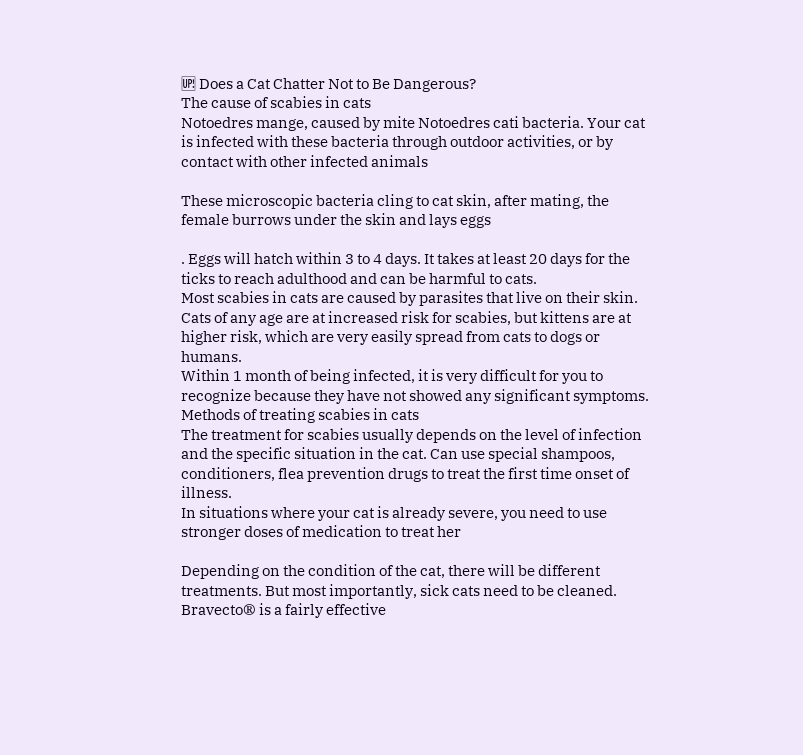🆙 Does a Cat Chatter Not to Be Dangerous?
The cause of scabies in cats
Notoedres mange, caused by mite Notoedres cati bacteria. Your cat is infected with these bacteria through outdoor activities, or by contact with other infected animals

These microscopic bacteria cling to cat skin, after mating, the female burrows under the skin and lays eggs

. Eggs will hatch within 3 to 4 days. It takes at least 20 days for the ticks to reach adulthood and can be harmful to cats.
Most scabies in cats are caused by parasites that live on their skin.
Cats of any age are at increased risk for scabies, but kittens are at higher risk, which are very easily spread from cats to dogs or humans.
Within 1 month of being infected, it is very difficult for you to recognize because they have not showed any significant symptoms.
Methods of treating scabies in cats
The treatment for scabies usually depends on the level of infection and the specific situation in the cat. Can use special shampoos, conditioners, flea prevention drugs to treat the first time onset of illness.
In situations where your cat is already severe, you need to use stronger doses of medication to treat her

Depending on the condition of the cat, there will be different treatments. But most importantly, sick cats need to be cleaned.
Bravecto® is a fairly effective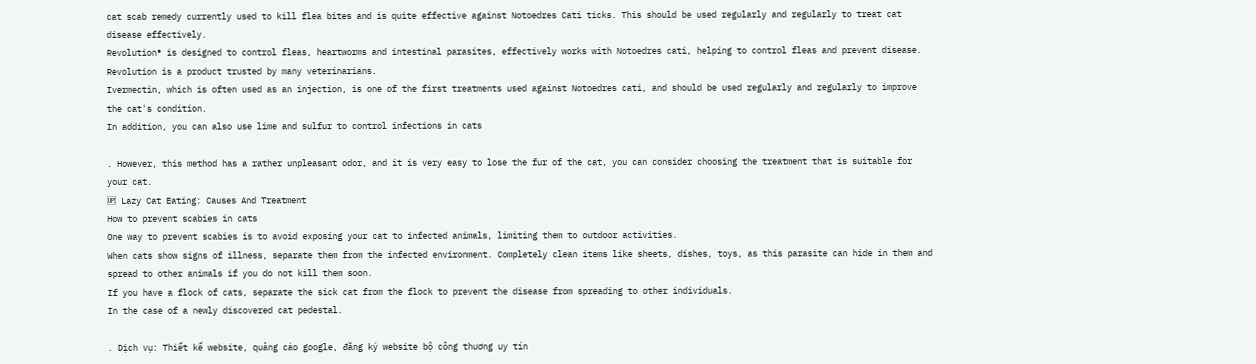cat scab remedy currently used to kill flea bites and is quite effective against Notoedres Cati ticks. This should be used regularly and regularly to treat cat disease effectively.
Revolution® is designed to control fleas, heartworms and intestinal parasites, effectively works with Notoedres cati, helping to control fleas and prevent disease.
Revolution is a product trusted by many veterinarians.
Ivermectin, which is often used as an injection, is one of the first treatments used against Notoedres cati, and should be used regularly and regularly to improve the cat's condition.
In addition, you can also use lime and sulfur to control infections in cats

. However, this method has a rather unpleasant odor, and it is very easy to lose the fur of the cat, you can consider choosing the treatment that is suitable for your cat.
🆙 Lazy Cat Eating: Causes And Treatment
How to prevent scabies in cats
One way to prevent scabies is to avoid exposing your cat to infected animals, limiting them to outdoor activities.
When cats show signs of illness, separate them from the infected environment. Completely clean items like sheets, dishes, toys, as this parasite can hide in them and spread to other animals if you do not kill them soon.
If you have a flock of cats, separate the sick cat from the flock to prevent the disease from spreading to other individuals.
In the case of a newly discovered cat pedestal.

. Dịch vụ: Thiết kế website, quảng cáo google, đăng ký website bộ công thương uy tín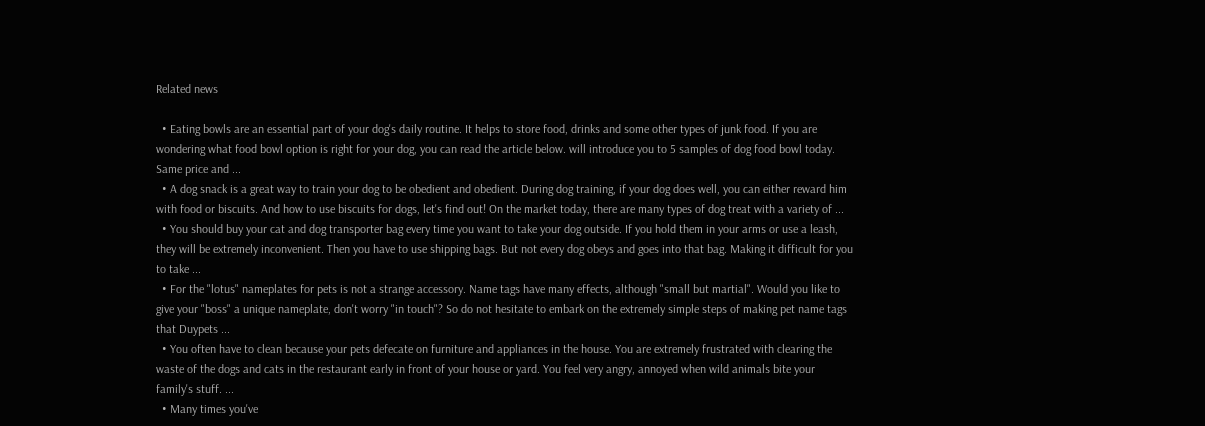Related news

  • Eating bowls are an essential part of your dog's daily routine. It helps to store food, drinks and some other types of junk food. If you are wondering what food bowl option is right for your dog, you can read the article below. will introduce you to 5 samples of dog food bowl today. Same price and ...
  • A dog snack is a great way to train your dog to be obedient and obedient. During dog training, if your dog does well, you can either reward him with food or biscuits. And how to use biscuits for dogs, let's find out! On the market today, there are many types of dog treat with a variety of ...
  • You should buy your cat and dog transporter bag every time you want to take your dog outside. If you hold them in your arms or use a leash, they will be extremely inconvenient. Then you have to use shipping bags. But not every dog obeys and goes into that bag. Making it difficult for you to take ...
  • For the "lotus" nameplates for pets is not a strange accessory. Name tags have many effects, although "small but martial". Would you like to give your "boss" a unique nameplate, don't worry "in touch"? So do not hesitate to embark on the extremely simple steps of making pet name tags that Duypets ...
  • You often have to clean because your pets defecate on furniture and appliances in the house. You are extremely frustrated with clearing the waste of the dogs and cats in the restaurant early in front of your house or yard. You feel very angry, annoyed when wild animals bite your family's stuff. ...
  • Many times you've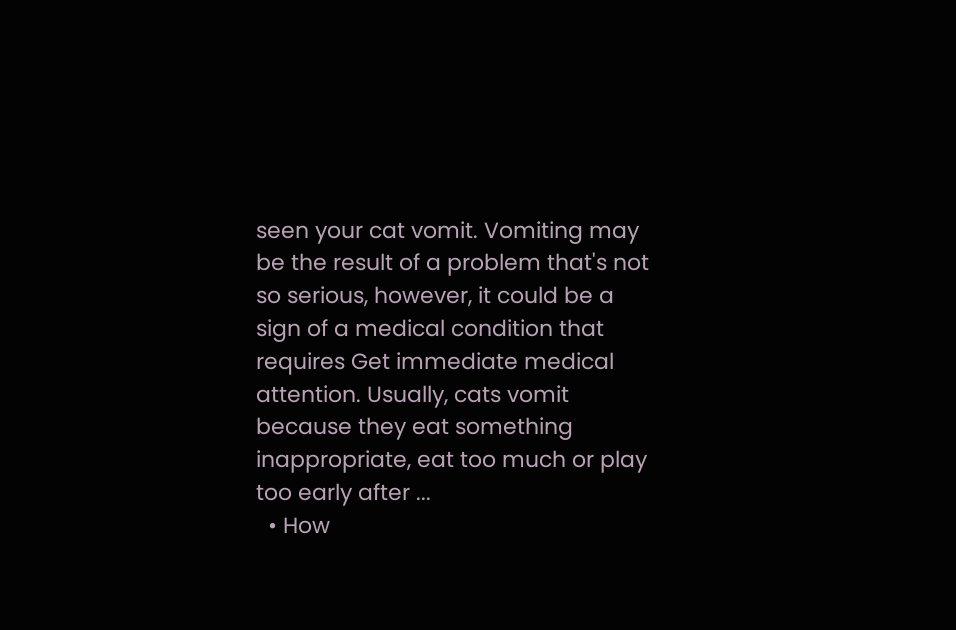seen your cat vomit. Vomiting may be the result of a problem that's not so serious, however, it could be a sign of a medical condition that requires Get immediate medical attention. Usually, cats vomit because they eat something inappropriate, eat too much or play too early after ...
  • How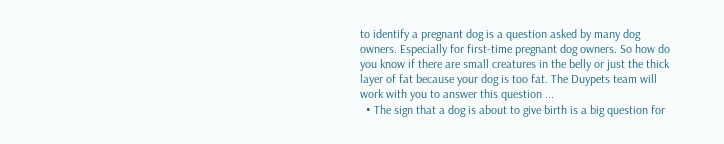to identify a pregnant dog is a question asked by many dog owners. Especially for first-time pregnant dog owners. So how do you know if there are small creatures in the belly or just the thick layer of fat because your dog is too fat. The Duypets team will work with you to answer this question ...
  • The sign that a dog is about to give birth is a big question for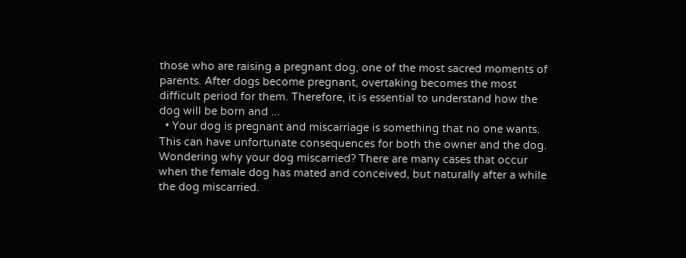those who are raising a pregnant dog, one of the most sacred moments of parents. After dogs become pregnant, overtaking becomes the most difficult period for them. Therefore, it is essential to understand how the dog will be born and ...
  • Your dog is pregnant and miscarriage is something that no one wants. This can have unfortunate consequences for both the owner and the dog. Wondering why your dog miscarried? There are many cases that occur when the female dog has mated and conceived, but naturally after a while the dog miscarried.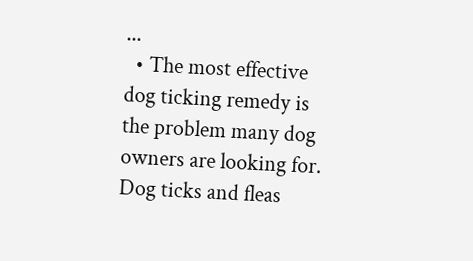...
  • The most effective dog ticking remedy is the problem many dog owners are looking for. Dog ticks and fleas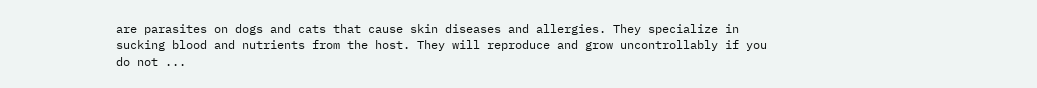are parasites on dogs and cats that cause skin diseases and allergies. They specialize in sucking blood and nutrients from the host. They will reproduce and grow uncontrollably if you do not ...